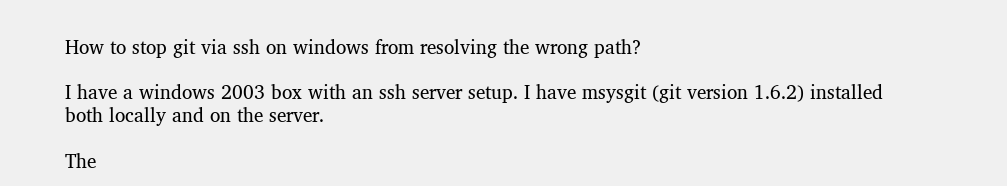How to stop git via ssh on windows from resolving the wrong path?

I have a windows 2003 box with an ssh server setup. I have msysgit (git version 1.6.2) installed both locally and on the server.

The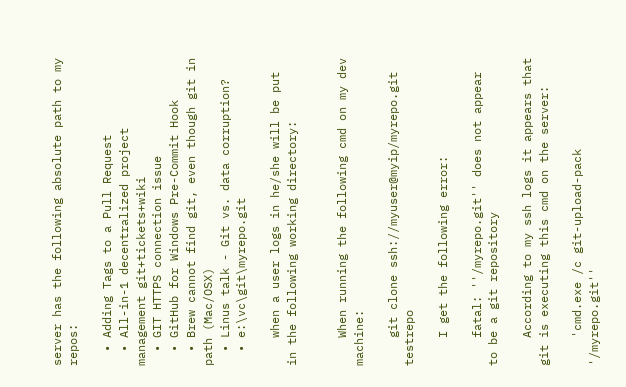server has the following absolute path to my repos:

  • Adding Tags to a Pull Request
  • All-in-1 decentralized project management git+tickets+wiki
  • GIT HTTPS connection issue
  • GitHub for Windows Pre-Commit Hook
  • Brew cannot find git, even though git in path (Mac/OSX)
  • Linus talk - Git vs. data corruption?
  • e:\vc\git\myrepo.git

    when a user logs in he/she will be put in the following working directory:


    When running the following cmd on my dev machine:

    git clone ssh://myuser@myip/myrepo.git testrepo

    I get the following error:

    fatal: ''/myrepo.git'' does not appear to be a git repository

    According to my ssh logs it appears that git is executing this cmd on the server:

    'cmd.exe /c git-upload-pack '/myrepo.git''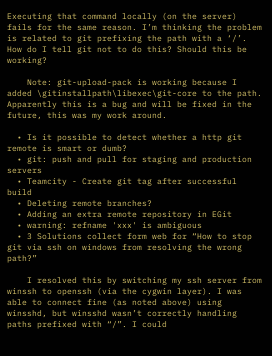Executing that command locally (on the server) fails for the same reason. I’m thinking the problem is related to git prefixing the path with a ‘/’. How do I tell git not to do this? Should this be working?

    Note: git-upload-pack is working because I added \gitinstallpath\libexec\git-core to the path. Apparently this is a bug and will be fixed in the future, this was my work around.

  • Is it possible to detect whether a http git remote is smart or dumb?
  • git: push and pull for staging and production servers
  • Teamcity - Create git tag after successful build
  • Deleting remote branches?
  • Adding an extra remote repository in EGit
  • warning: refname 'xxx' is ambiguous
  • 3 Solutions collect form web for “How to stop git via ssh on windows from resolving the wrong path?”

    I resolved this by switching my ssh server from winssh to openssh (via the cygwin layer). I was able to connect fine (as noted above) using winsshd, but winsshd wasn’t correctly handling paths prefixed with “/”. I could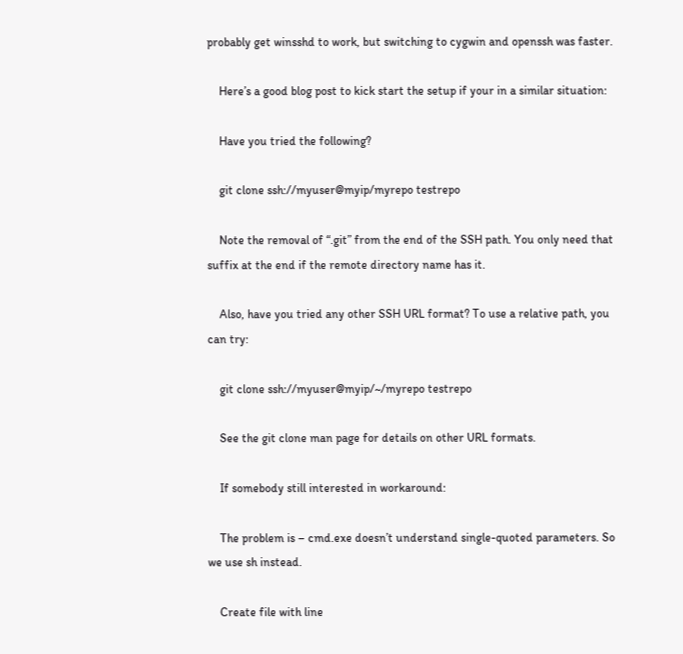probably get winsshd to work, but switching to cygwin and openssh was faster.

    Here’s a good blog post to kick start the setup if your in a similar situation:

    Have you tried the following?

    git clone ssh://myuser@myip/myrepo testrepo

    Note the removal of “.git” from the end of the SSH path. You only need that suffix at the end if the remote directory name has it.

    Also, have you tried any other SSH URL format? To use a relative path, you can try:

    git clone ssh://myuser@myip/~/myrepo testrepo

    See the git clone man page for details on other URL formats.

    If somebody still interested in workaround:

    The problem is – cmd.exe doesn’t understand single-quoted parameters. So we use sh instead.

    Create file with line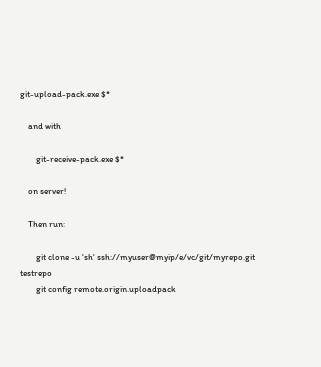git-upload-pack.exe $*

    and with

        git-receive-pack.exe $*

    on server!

    Then run:

        git clone -u 'sh' ssh://myuser@myip/e/vc/git/myrepo.git testrepo
        git config remote.origin.uploadpack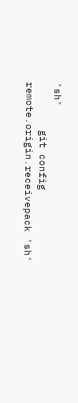'sh'
        git config remote.origin.receivepack 'sh'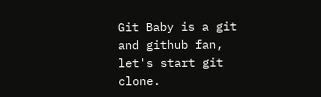Git Baby is a git and github fan, let's start git clone.